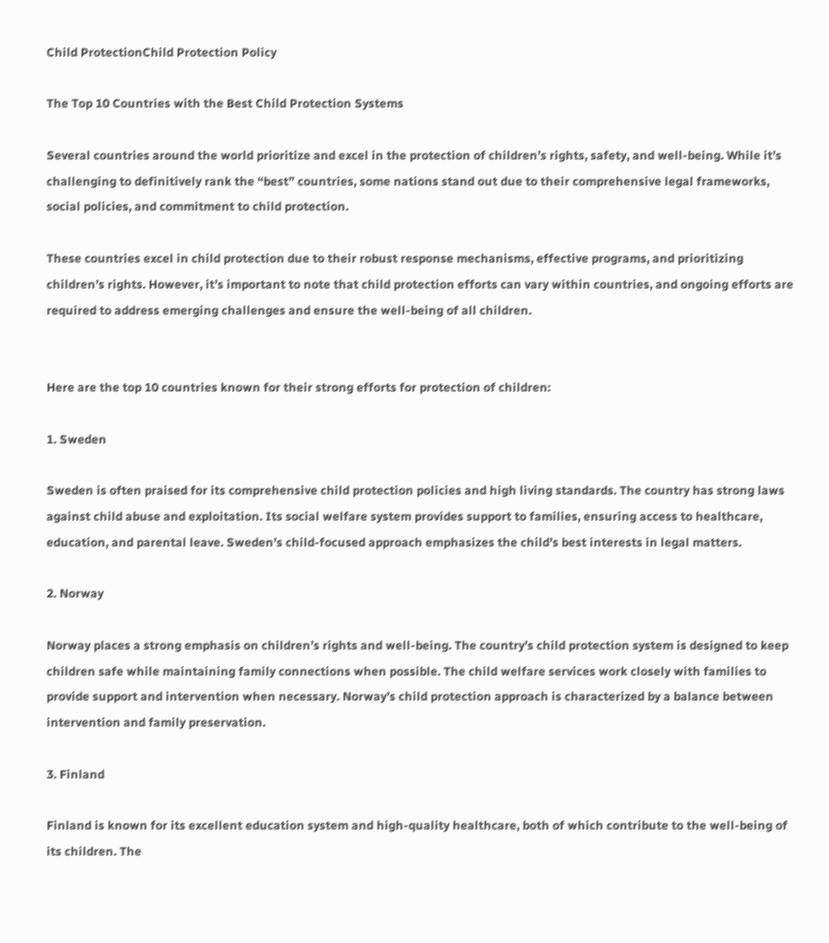Child ProtectionChild Protection Policy

The Top 10 Countries with the Best Child Protection Systems

Several countries around the world prioritize and excel in the protection of children’s rights, safety, and well-being. While it’s challenging to definitively rank the “best” countries, some nations stand out due to their comprehensive legal frameworks, social policies, and commitment to child protection.

These countries excel in child protection due to their robust response mechanisms, effective programs, and prioritizing children’s rights. However, it’s important to note that child protection efforts can vary within countries, and ongoing efforts are required to address emerging challenges and ensure the well-being of all children.


Here are the top 10 countries known for their strong efforts for protection of children:

1. Sweden

Sweden is often praised for its comprehensive child protection policies and high living standards. The country has strong laws against child abuse and exploitation. Its social welfare system provides support to families, ensuring access to healthcare, education, and parental leave. Sweden’s child-focused approach emphasizes the child’s best interests in legal matters.

2. Norway

Norway places a strong emphasis on children’s rights and well-being. The country’s child protection system is designed to keep children safe while maintaining family connections when possible. The child welfare services work closely with families to provide support and intervention when necessary. Norway’s child protection approach is characterized by a balance between intervention and family preservation.

3. Finland

Finland is known for its excellent education system and high-quality healthcare, both of which contribute to the well-being of its children. The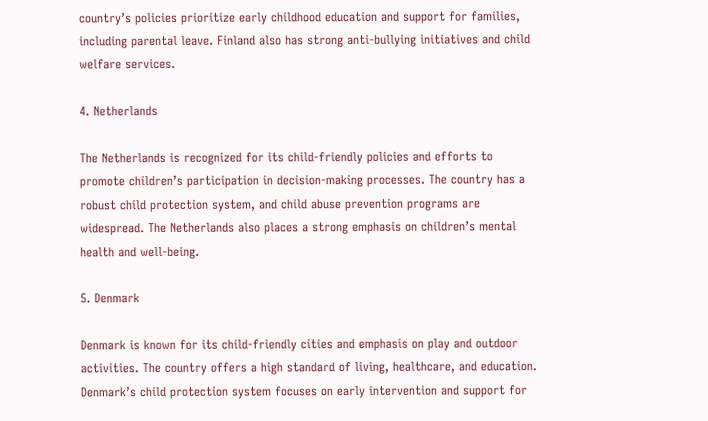country’s policies prioritize early childhood education and support for families, including parental leave. Finland also has strong anti-bullying initiatives and child welfare services.

4. Netherlands

The Netherlands is recognized for its child-friendly policies and efforts to promote children’s participation in decision-making processes. The country has a robust child protection system, and child abuse prevention programs are widespread. The Netherlands also places a strong emphasis on children’s mental health and well-being.

5. Denmark

Denmark is known for its child-friendly cities and emphasis on play and outdoor activities. The country offers a high standard of living, healthcare, and education. Denmark’s child protection system focuses on early intervention and support for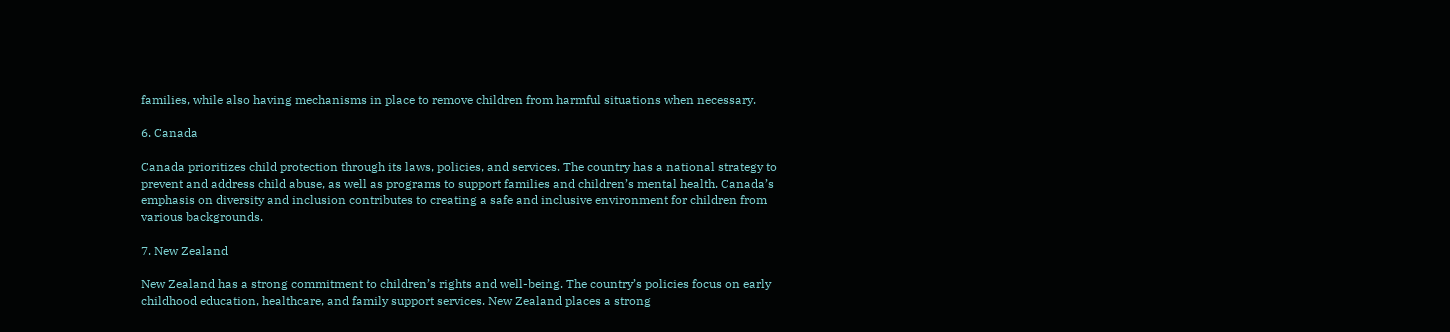families, while also having mechanisms in place to remove children from harmful situations when necessary.

6. Canada

Canada prioritizes child protection through its laws, policies, and services. The country has a national strategy to prevent and address child abuse, as well as programs to support families and children’s mental health. Canada’s emphasis on diversity and inclusion contributes to creating a safe and inclusive environment for children from various backgrounds.

7. New Zealand

New Zealand has a strong commitment to children’s rights and well-being. The country’s policies focus on early childhood education, healthcare, and family support services. New Zealand places a strong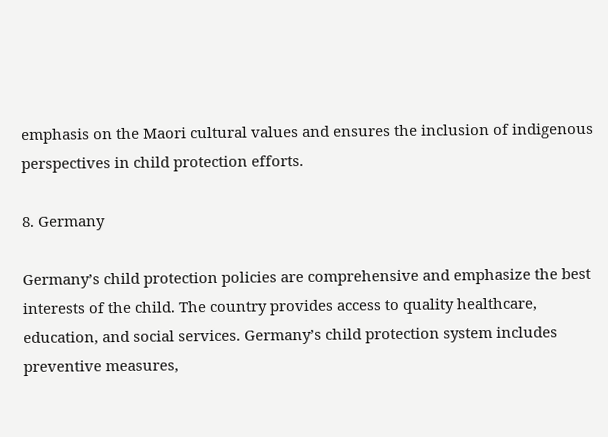emphasis on the Maori cultural values and ensures the inclusion of indigenous perspectives in child protection efforts.

8. Germany

Germany’s child protection policies are comprehensive and emphasize the best interests of the child. The country provides access to quality healthcare, education, and social services. Germany’s child protection system includes preventive measures,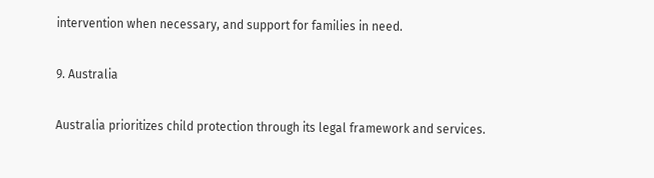intervention when necessary, and support for families in need.

9. Australia

Australia prioritizes child protection through its legal framework and services.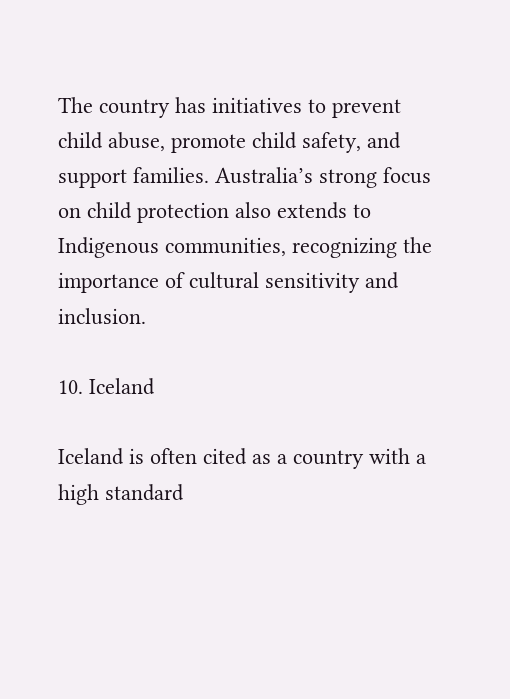The country has initiatives to prevent child abuse, promote child safety, and support families. Australia’s strong focus on child protection also extends to Indigenous communities, recognizing the importance of cultural sensitivity and inclusion.

10. Iceland

Iceland is often cited as a country with a high standard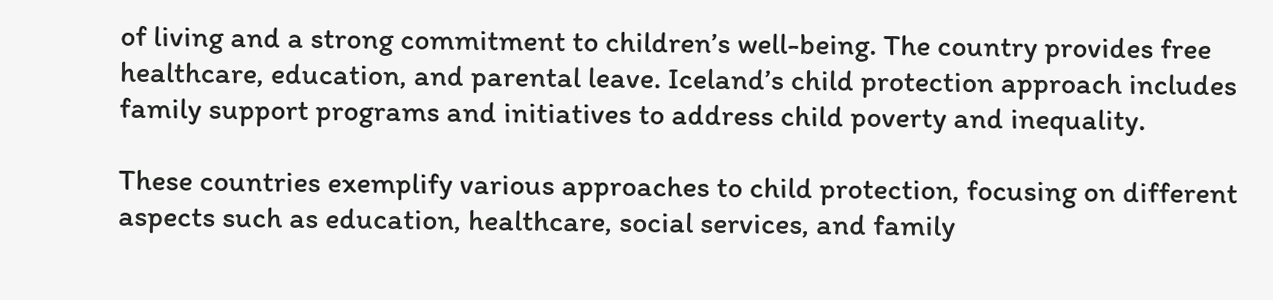of living and a strong commitment to children’s well-being. The country provides free healthcare, education, and parental leave. Iceland’s child protection approach includes family support programs and initiatives to address child poverty and inequality.

These countries exemplify various approaches to child protection, focusing on different aspects such as education, healthcare, social services, and family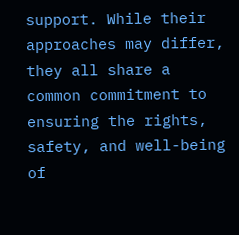support. While their approaches may differ, they all share a common commitment to ensuring the rights, safety, and well-being of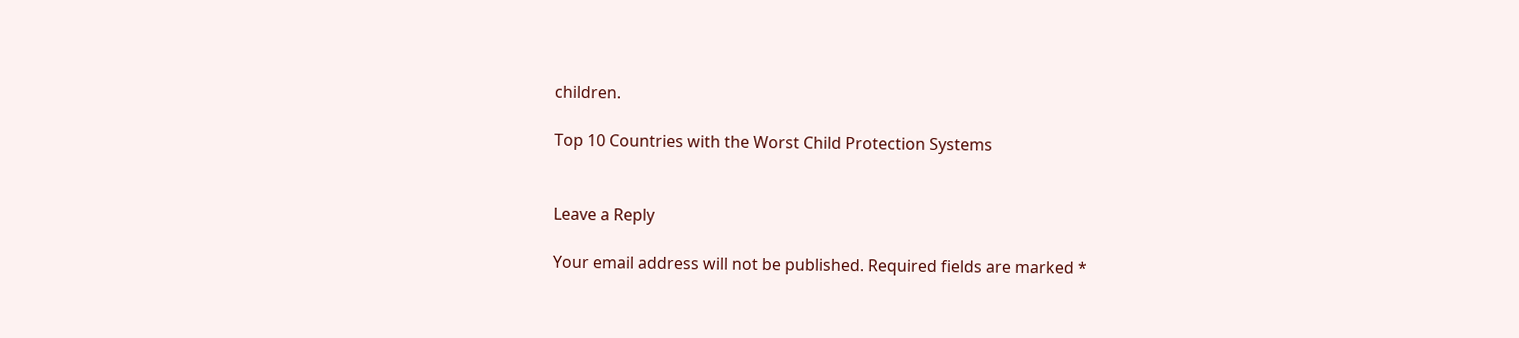children.

Top 10 Countries with the Worst Child Protection Systems


Leave a Reply

Your email address will not be published. Required fields are marked *